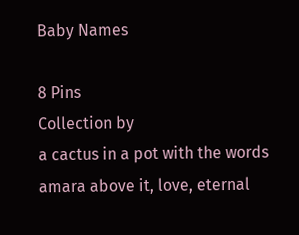Baby Names

8 Pins
Collection by
a cactus in a pot with the words amara above it, love, eternal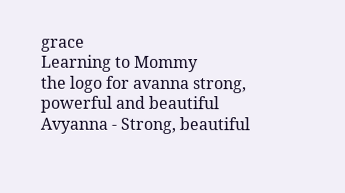grace
Learning to Mommy
the logo for avanna strong, powerful and beautiful
Avyanna - Strong, beautiful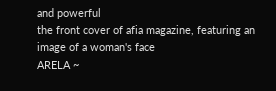and powerful
the front cover of afia magazine, featuring an image of a woman's face
ARELA ~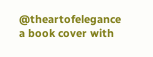@theartofelegance
a book cover with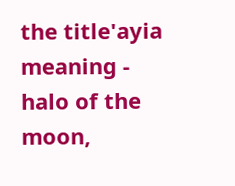the title'ayia meaning - halo of the moon,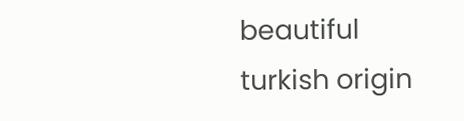beautiful turkish origin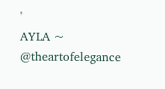'
AYLA ~ @theartofelegance